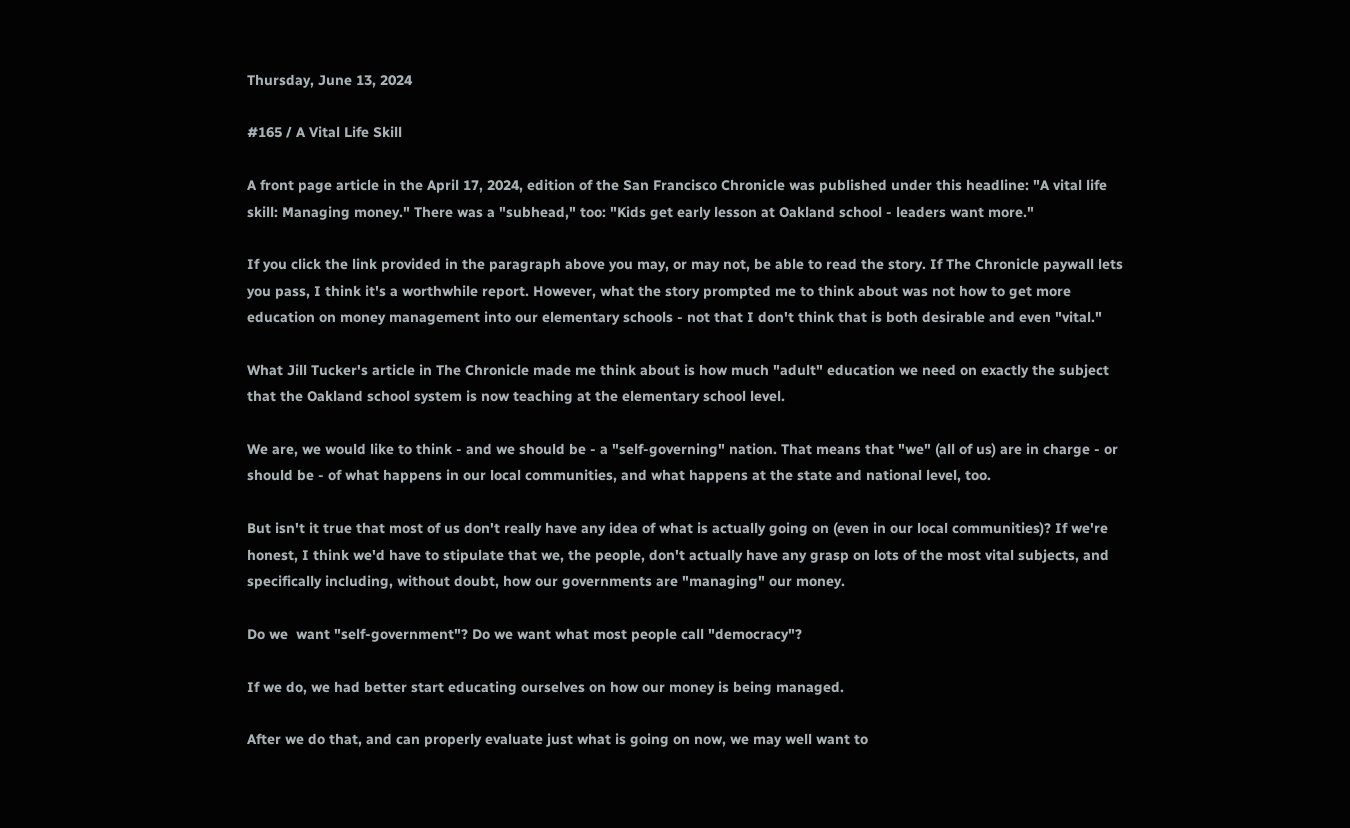Thursday, June 13, 2024

#165 / A Vital Life Skill

A front page article in the April 17, 2024, edition of the San Francisco Chronicle was published under this headline: "A vital life skill: Managing money." There was a "subhead," too: "Kids get early lesson at Oakland school - leaders want more."

If you click the link provided in the paragraph above you may, or may not, be able to read the story. If The Chronicle paywall lets you pass, I think it's a worthwhile report. However, what the story prompted me to think about was not how to get more education on money management into our elementary schools - not that I don't think that is both desirable and even "vital."

What Jill Tucker's article in The Chronicle made me think about is how much "adult" education we need on exactly the subject that the Oakland school system is now teaching at the elementary school level.

We are, we would like to think - and we should be - a "self-governing" nation. That means that "we" (all of us) are in charge - or should be - of what happens in our local communities, and what happens at the state and national level, too.

But isn't it true that most of us don't really have any idea of what is actually going on (even in our local communities)? If we're honest, I think we'd have to stipulate that we, the people, don't actually have any grasp on lots of the most vital subjects, and specifically including, without doubt, how our governments are "managing" our money.

Do we  want "self-government"? Do we want what most people call "democracy"?

If we do, we had better start educating ourselves on how our money is being managed.

After we do that, and can properly evaluate just what is going on now, we may well want to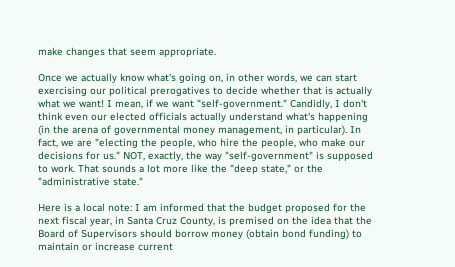make changes that seem appropriate.

Once we actually know what's going on, in other words, we can start exercising our political prerogatives to decide whether that is actually what we want! I mean, if we want "self-government." Candidly, I don't think even our elected officials actually understand what's happening (in the arena of governmental money management, in particular). In fact, we are "electing the people, who hire the people, who make our decisions for us." NOT, exactly, the way "self-government" is supposed to work. That sounds a lot more like the "deep state," or the "administrative state."

Here is a local note: I am informed that the budget proposed for the next fiscal year, in Santa Cruz County, is premised on the idea that the Board of Supervisors should borrow money (obtain bond funding) to maintain or increase current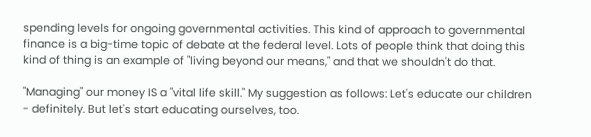spending levels for ongoing governmental activities. This kind of approach to governmental finance is a big-time topic of debate at the federal level. Lots of people think that doing this kind of thing is an example of "living beyond our means," and that we shouldn't do that.

"Managing" our money IS a "vital life skill." My suggestion as follows: Let's educate our children - definitely. But let's start educating ourselves, too.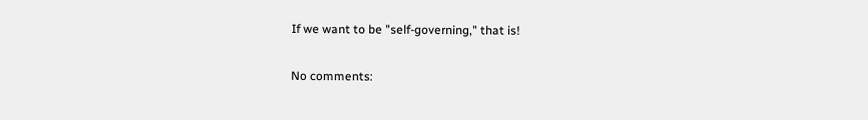If we want to be "self-governing," that is!

No comments: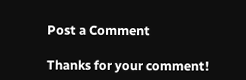Post a Comment

Thanks for your comment!